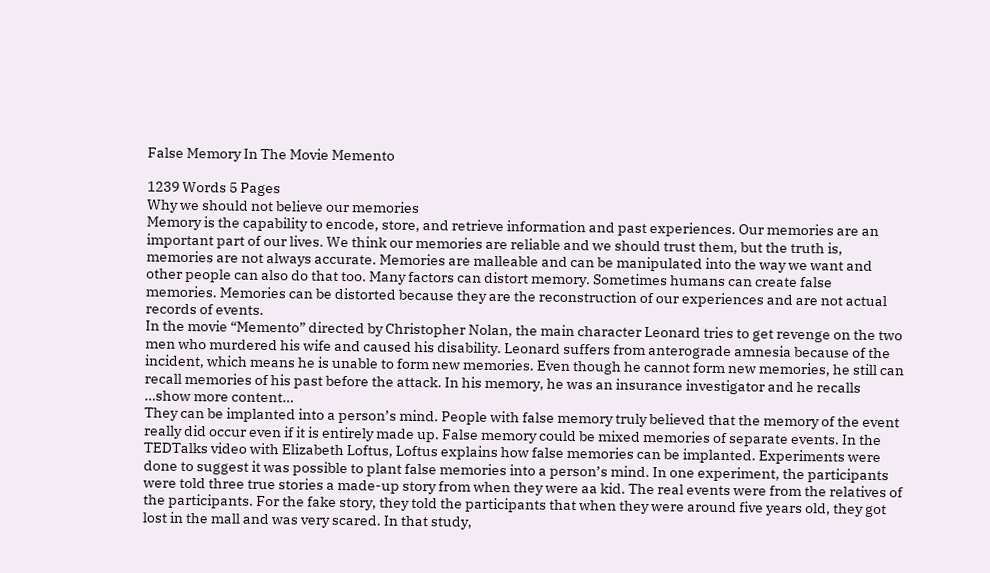False Memory In The Movie Memento

1239 Words 5 Pages
Why we should not believe our memories
Memory is the capability to encode, store, and retrieve information and past experiences. Our memories are an important part of our lives. We think our memories are reliable and we should trust them, but the truth is, memories are not always accurate. Memories are malleable and can be manipulated into the way we want and other people can also do that too. Many factors can distort memory. Sometimes humans can create false memories. Memories can be distorted because they are the reconstruction of our experiences and are not actual records of events.
In the movie “Memento” directed by Christopher Nolan, the main character Leonard tries to get revenge on the two men who murdered his wife and caused his disability. Leonard suffers from anterograde amnesia because of the incident, which means he is unable to form new memories. Even though he cannot form new memories, he still can recall memories of his past before the attack. In his memory, he was an insurance investigator and he recalls
…show more content…
They can be implanted into a person’s mind. People with false memory truly believed that the memory of the event really did occur even if it is entirely made up. False memory could be mixed memories of separate events. In the TEDTalks video with Elizabeth Loftus, Loftus explains how false memories can be implanted. Experiments were done to suggest it was possible to plant false memories into a person’s mind. In one experiment, the participants were told three true stories a made-up story from when they were aa kid. The real events were from the relatives of the participants. For the fake story, they told the participants that when they were around five years old, they got lost in the mall and was very scared. In that study,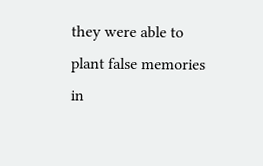they were able to plant false memories in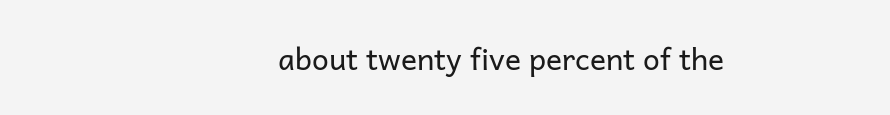about twenty five percent of the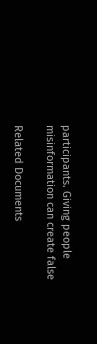participants. Giving people misinformation can create false

Related Documents